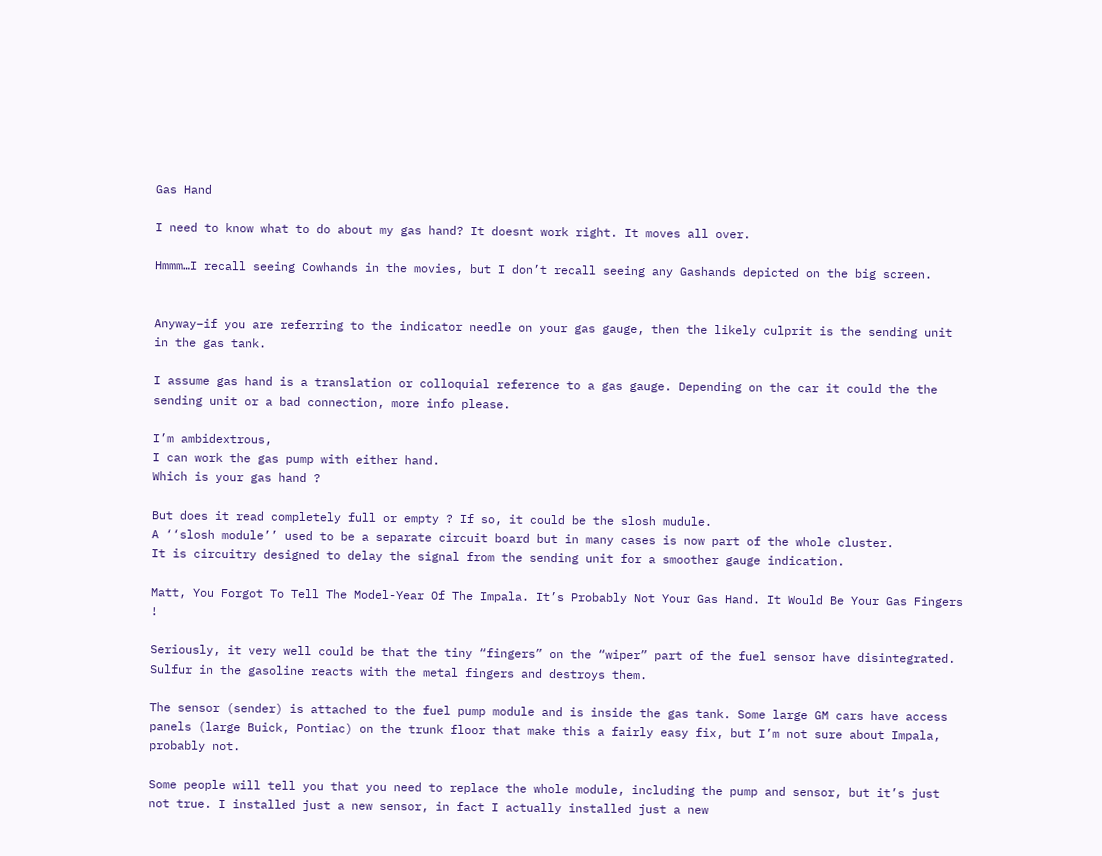Gas Hand

I need to know what to do about my gas hand? It doesnt work right. It moves all over.

Hmmm…I recall seeing Cowhands in the movies, but I don’t recall seeing any Gashands depicted on the big screen.


Anyway–if you are referring to the indicator needle on your gas gauge, then the likely culprit is the sending unit in the gas tank.

I assume gas hand is a translation or colloquial reference to a gas gauge. Depending on the car it could the the sending unit or a bad connection, more info please.

I’m ambidextrous,
I can work the gas pump with either hand.
Which is your gas hand ?

But does it read completely full or empty ? If so, it could be the slosh mudule.
A ‘‘slosh module’’ used to be a separate circuit board but in many cases is now part of the whole cluster.
It is circuitry designed to delay the signal from the sending unit for a smoother gauge indication.

Matt, You Forgot To Tell The Model-Year Of The Impala. It’s Probably Not Your Gas Hand. It Would Be Your Gas Fingers !

Seriously, it very well could be that the tiny “fingers” on the “wiper” part of the fuel sensor have disintegrated. Sulfur in the gasoline reacts with the metal fingers and destroys them.

The sensor (sender) is attached to the fuel pump module and is inside the gas tank. Some large GM cars have access panels (large Buick, Pontiac) on the trunk floor that make this a fairly easy fix, but I’m not sure about Impala, probably not.

Some people will tell you that you need to replace the whole module, including the pump and sensor, but it’s just not true. I installed just a new sensor, in fact I actually installed just a new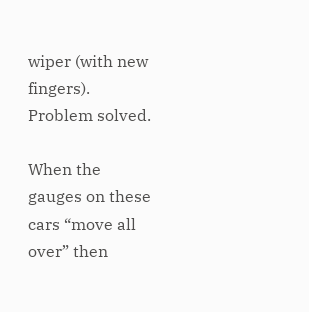wiper (with new fingers). Problem solved.

When the gauges on these cars “move all over” then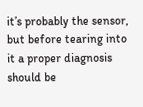it’s probably the sensor, but before tearing into it a proper diagnosis should be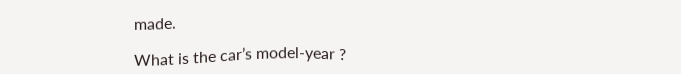made.

What is the car’s model-year ?